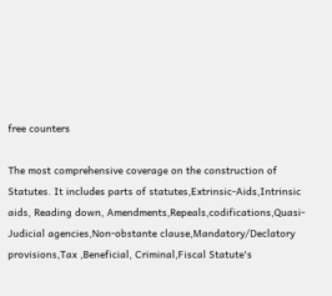free counters

The most comprehensive coverage on the construction of Statutes. It includes parts of statutes,Extrinsic-Aids,Intrinsic aids, Reading down, Amendments,Repeals,codifications,Quasi-Judicial agencies,Non-obstante clause,Mandatory/Declatory provisions,Tax ,Beneficial, Criminal,Fiscal Statute's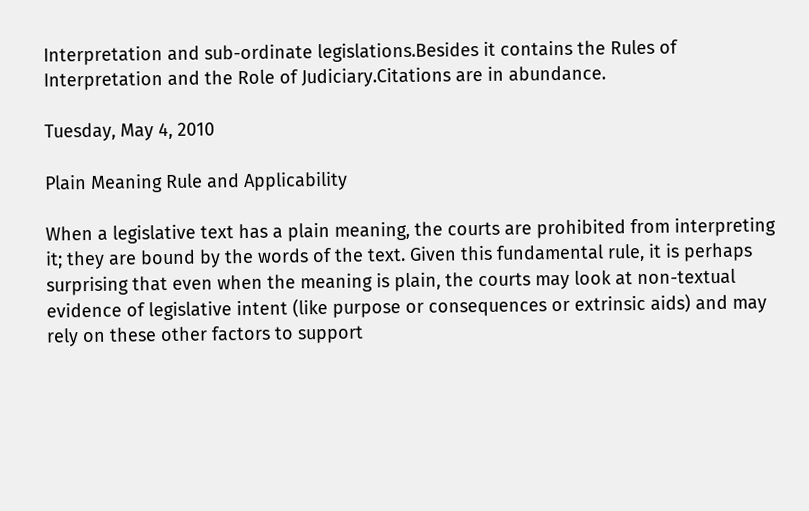Interpretation and sub-ordinate legislations.Besides it contains the Rules of Interpretation and the Role of Judiciary.Citations are in abundance.

Tuesday, May 4, 2010

Plain Meaning Rule and Applicability

When a legislative text has a plain meaning, the courts are prohibited from interpreting it; they are bound by the words of the text. Given this fundamental rule, it is perhaps surprising that even when the meaning is plain, the courts may look at non-textual evidence of legislative intent (like purpose or consequences or extrinsic aids) and may rely on these other factors to support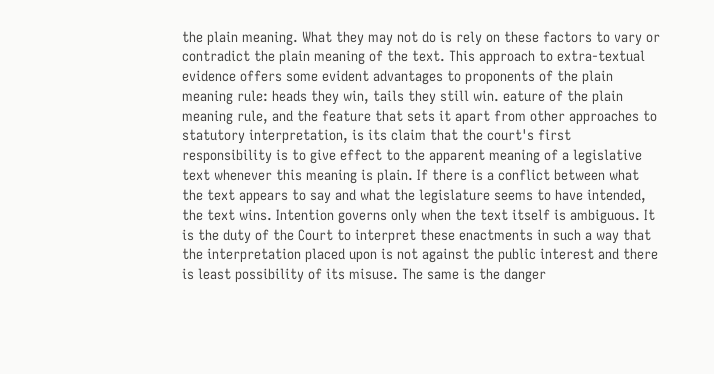the plain meaning. What they may not do is rely on these factors to vary or contradict the plain meaning of the text. This approach to extra-textual evidence offers some evident advantages to proponents of the plain meaning rule: heads they win, tails they still win. eature of the plain meaning rule, and the feature that sets it apart from other approaches to statutory interpretation, is its claim that the court's first responsibility is to give effect to the apparent meaning of a legislative text whenever this meaning is plain. If there is a conflict between what the text appears to say and what the legislature seems to have intended, the text wins. Intention governs only when the text itself is ambiguous. It is the duty of the Court to interpret these enactments in such a way that the interpretation placed upon is not against the public interest and there is least possibility of its misuse. The same is the danger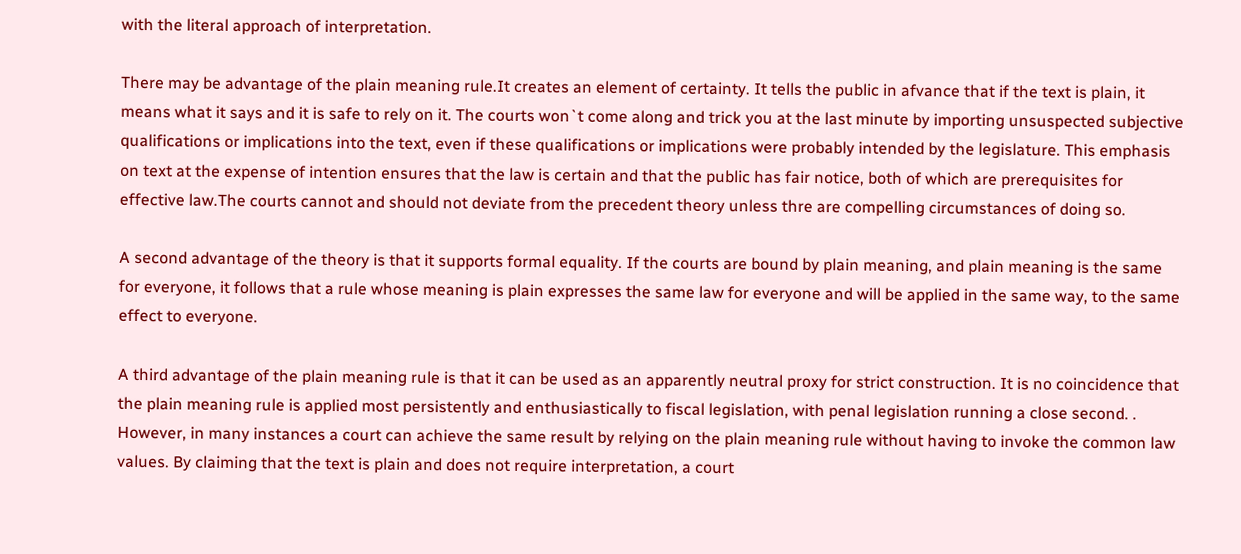with the literal approach of interpretation.

There may be advantage of the plain meaning rule.It creates an element of certainty. It tells the public in afvance that if the text is plain, it means what it says and it is safe to rely on it. The courts won`t come along and trick you at the last minute by importing unsuspected subjective qualifications or implications into the text, even if these qualifications or implications were probably intended by the legislature. This emphasis on text at the expense of intention ensures that the law is certain and that the public has fair notice, both of which are prerequisites for effective law.The courts cannot and should not deviate from the precedent theory unless thre are compelling circumstances of doing so.

A second advantage of the theory is that it supports formal equality. If the courts are bound by plain meaning, and plain meaning is the same for everyone, it follows that a rule whose meaning is plain expresses the same law for everyone and will be applied in the same way, to the same effect to everyone.

A third advantage of the plain meaning rule is that it can be used as an apparently neutral proxy for strict construction. It is no coincidence that the plain meaning rule is applied most persistently and enthusiastically to fiscal legislation, with penal legislation running a close second. . However, in many instances a court can achieve the same result by relying on the plain meaning rule without having to invoke the common law values. By claiming that the text is plain and does not require interpretation, a court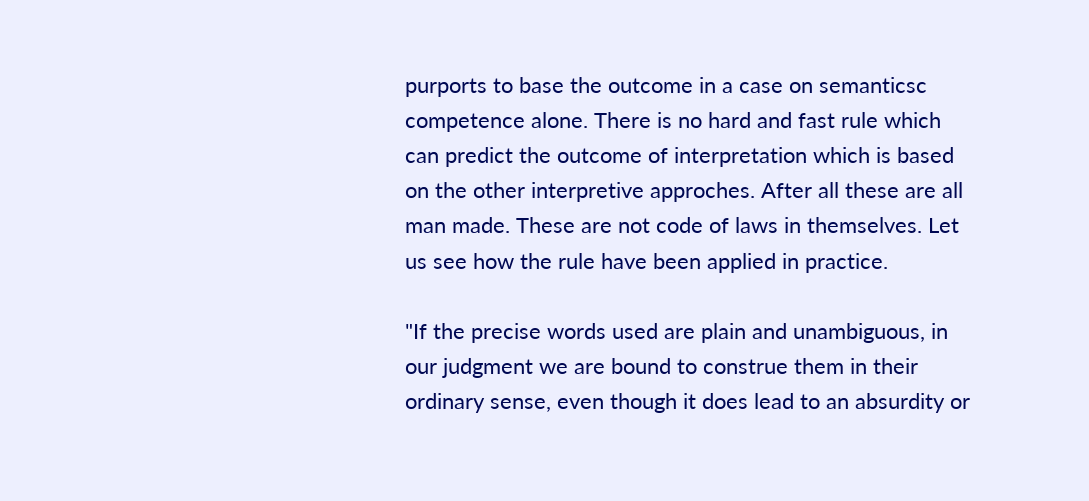purports to base the outcome in a case on semanticsc competence alone. There is no hard and fast rule which can predict the outcome of interpretation which is based on the other interpretive approches. After all these are all man made. These are not code of laws in themselves. Let us see how the rule have been applied in practice.

"If the precise words used are plain and unambiguous, in our judgment we are bound to construe them in their ordinary sense, even though it does lead to an absurdity or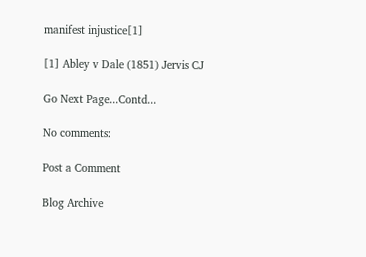manifest injustice[1]

[1] Abley v Dale (1851) Jervis CJ

Go Next Page...Contd...

No comments:

Post a Comment

Blog Archive